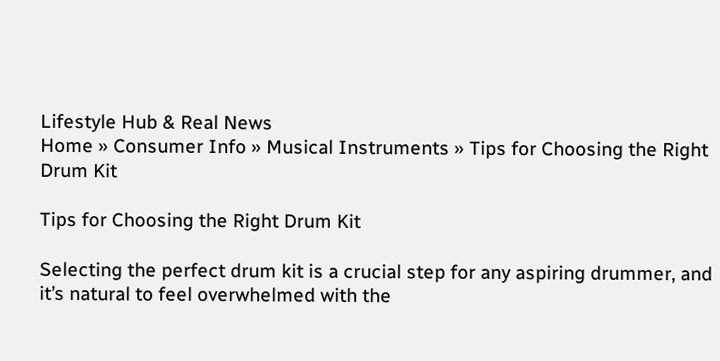Lifestyle Hub & Real News
Home » Consumer Info » Musical Instruments » Tips for Choosing the Right Drum Kit

Tips for Choosing the Right Drum Kit

Selecting the perfect drum kit is a crucial step for any aspiring drummer, and it’s natural to feel overwhelmed with the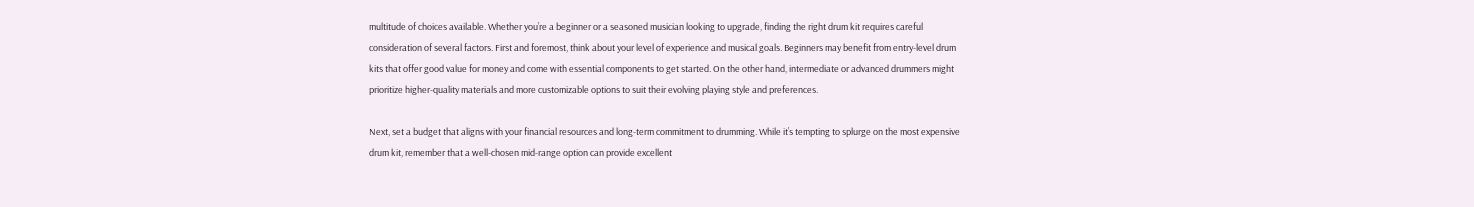multitude of choices available. Whether you’re a beginner or a seasoned musician looking to upgrade, finding the right drum kit requires careful consideration of several factors. First and foremost, think about your level of experience and musical goals. Beginners may benefit from entry-level drum kits that offer good value for money and come with essential components to get started. On the other hand, intermediate or advanced drummers might prioritize higher-quality materials and more customizable options to suit their evolving playing style and preferences.

Next, set a budget that aligns with your financial resources and long-term commitment to drumming. While it’s tempting to splurge on the most expensive drum kit, remember that a well-chosen mid-range option can provide excellent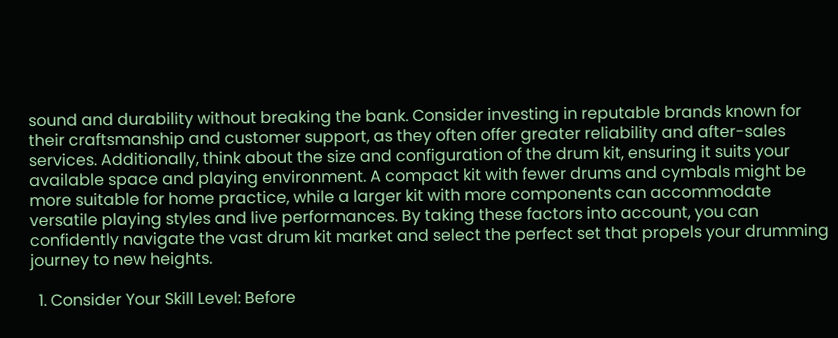sound and durability without breaking the bank. Consider investing in reputable brands known for their craftsmanship and customer support, as they often offer greater reliability and after-sales services. Additionally, think about the size and configuration of the drum kit, ensuring it suits your available space and playing environment. A compact kit with fewer drums and cymbals might be more suitable for home practice, while a larger kit with more components can accommodate versatile playing styles and live performances. By taking these factors into account, you can confidently navigate the vast drum kit market and select the perfect set that propels your drumming journey to new heights.

  1. Consider Your Skill Level: Before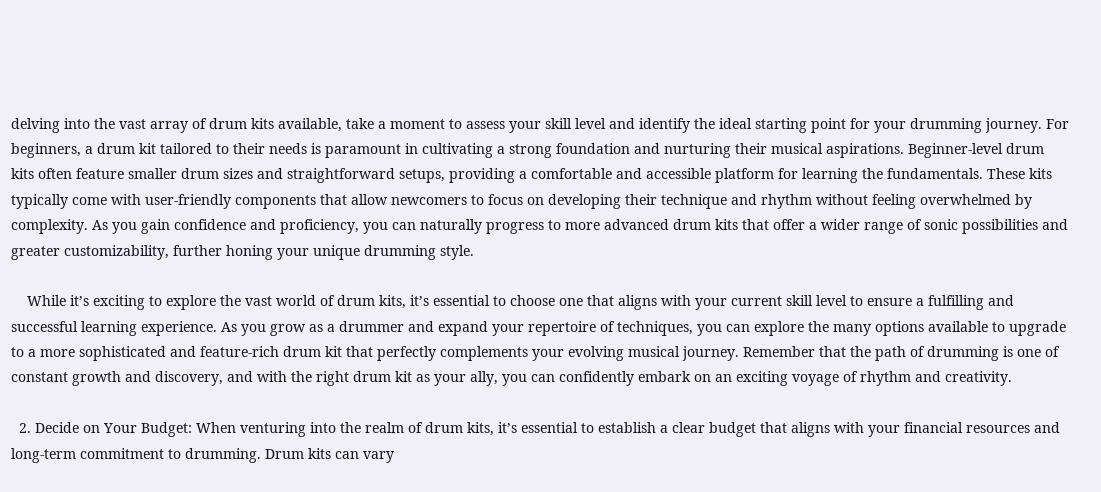delving into the vast array of drum kits available, take a moment to assess your skill level and identify the ideal starting point for your drumming journey. For beginners, a drum kit tailored to their needs is paramount in cultivating a strong foundation and nurturing their musical aspirations. Beginner-level drum kits often feature smaller drum sizes and straightforward setups, providing a comfortable and accessible platform for learning the fundamentals. These kits typically come with user-friendly components that allow newcomers to focus on developing their technique and rhythm without feeling overwhelmed by complexity. As you gain confidence and proficiency, you can naturally progress to more advanced drum kits that offer a wider range of sonic possibilities and greater customizability, further honing your unique drumming style.

    While it’s exciting to explore the vast world of drum kits, it’s essential to choose one that aligns with your current skill level to ensure a fulfilling and successful learning experience. As you grow as a drummer and expand your repertoire of techniques, you can explore the many options available to upgrade to a more sophisticated and feature-rich drum kit that perfectly complements your evolving musical journey. Remember that the path of drumming is one of constant growth and discovery, and with the right drum kit as your ally, you can confidently embark on an exciting voyage of rhythm and creativity.

  2. Decide on Your Budget: When venturing into the realm of drum kits, it’s essential to establish a clear budget that aligns with your financial resources and long-term commitment to drumming. Drum kits can vary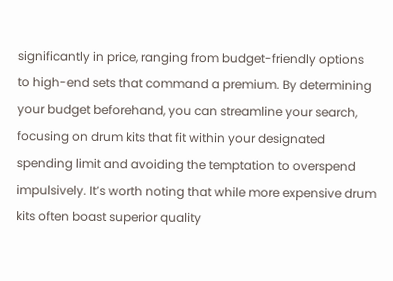significantly in price, ranging from budget-friendly options to high-end sets that command a premium. By determining your budget beforehand, you can streamline your search, focusing on drum kits that fit within your designated spending limit and avoiding the temptation to overspend impulsively. It’s worth noting that while more expensive drum kits often boast superior quality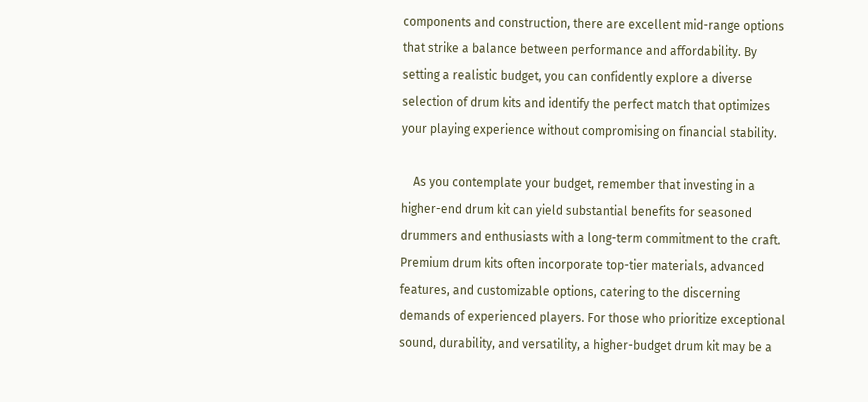components and construction, there are excellent mid-range options that strike a balance between performance and affordability. By setting a realistic budget, you can confidently explore a diverse selection of drum kits and identify the perfect match that optimizes your playing experience without compromising on financial stability.

    As you contemplate your budget, remember that investing in a higher-end drum kit can yield substantial benefits for seasoned drummers and enthusiasts with a long-term commitment to the craft. Premium drum kits often incorporate top-tier materials, advanced features, and customizable options, catering to the discerning demands of experienced players. For those who prioritize exceptional sound, durability, and versatility, a higher-budget drum kit may be a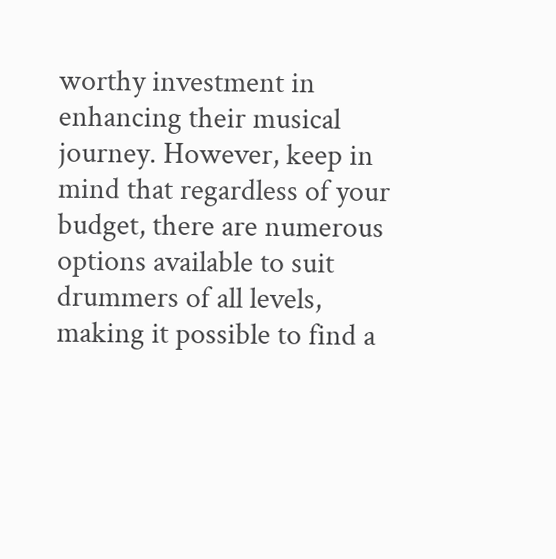worthy investment in enhancing their musical journey. However, keep in mind that regardless of your budget, there are numerous options available to suit drummers of all levels, making it possible to find a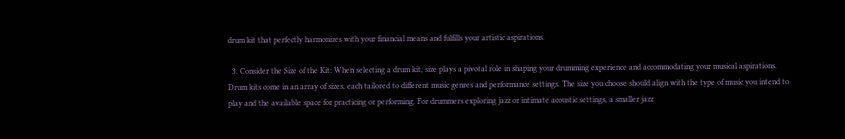drum kit that perfectly harmonizes with your financial means and fulfills your artistic aspirations.

  3. Consider the Size of the Kit: When selecting a drum kit, size plays a pivotal role in shaping your drumming experience and accommodating your musical aspirations. Drum kits come in an array of sizes, each tailored to different music genres and performance settings. The size you choose should align with the type of music you intend to play and the available space for practicing or performing. For drummers exploring jazz or intimate acoustic settings, a smaller jazz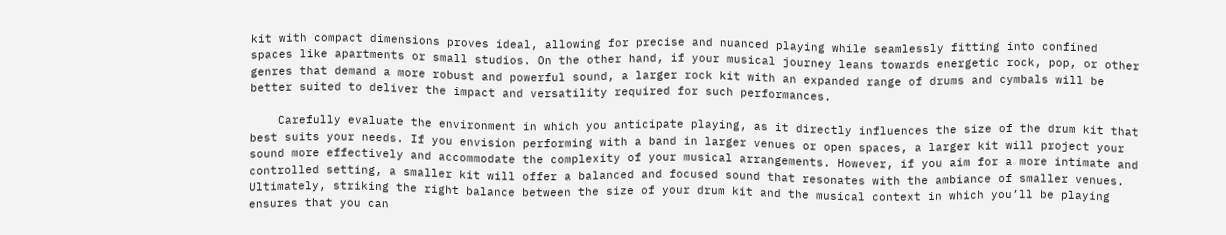kit with compact dimensions proves ideal, allowing for precise and nuanced playing while seamlessly fitting into confined spaces like apartments or small studios. On the other hand, if your musical journey leans towards energetic rock, pop, or other genres that demand a more robust and powerful sound, a larger rock kit with an expanded range of drums and cymbals will be better suited to deliver the impact and versatility required for such performances.

    Carefully evaluate the environment in which you anticipate playing, as it directly influences the size of the drum kit that best suits your needs. If you envision performing with a band in larger venues or open spaces, a larger kit will project your sound more effectively and accommodate the complexity of your musical arrangements. However, if you aim for a more intimate and controlled setting, a smaller kit will offer a balanced and focused sound that resonates with the ambiance of smaller venues. Ultimately, striking the right balance between the size of your drum kit and the musical context in which you’ll be playing ensures that you can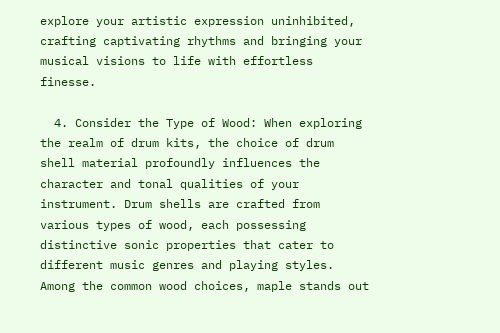explore your artistic expression uninhibited, crafting captivating rhythms and bringing your musical visions to life with effortless finesse.

  4. Consider the Type of Wood: When exploring the realm of drum kits, the choice of drum shell material profoundly influences the character and tonal qualities of your instrument. Drum shells are crafted from various types of wood, each possessing distinctive sonic properties that cater to different music genres and playing styles. Among the common wood choices, maple stands out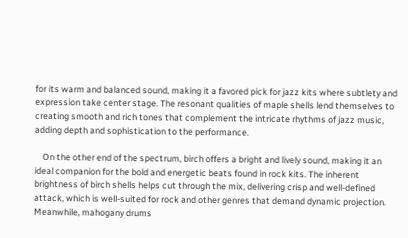for its warm and balanced sound, making it a favored pick for jazz kits where subtlety and expression take center stage. The resonant qualities of maple shells lend themselves to creating smooth and rich tones that complement the intricate rhythms of jazz music, adding depth and sophistication to the performance.

    On the other end of the spectrum, birch offers a bright and lively sound, making it an ideal companion for the bold and energetic beats found in rock kits. The inherent brightness of birch shells helps cut through the mix, delivering crisp and well-defined attack, which is well-suited for rock and other genres that demand dynamic projection. Meanwhile, mahogany drums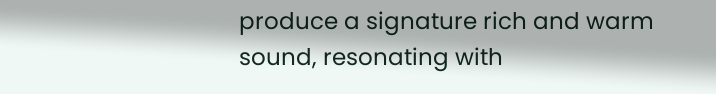produce a signature rich and warm sound, resonating with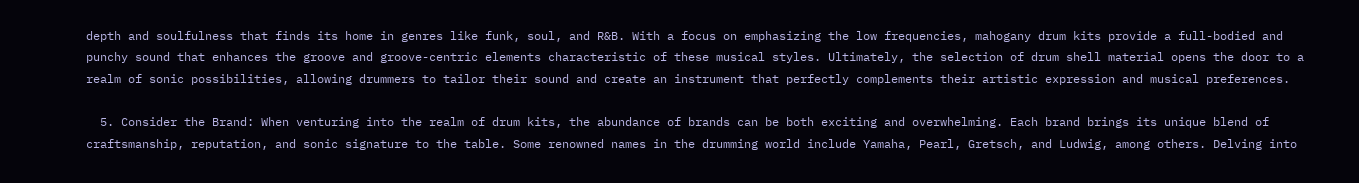depth and soulfulness that finds its home in genres like funk, soul, and R&B. With a focus on emphasizing the low frequencies, mahogany drum kits provide a full-bodied and punchy sound that enhances the groove and groove-centric elements characteristic of these musical styles. Ultimately, the selection of drum shell material opens the door to a realm of sonic possibilities, allowing drummers to tailor their sound and create an instrument that perfectly complements their artistic expression and musical preferences.

  5. Consider the Brand: When venturing into the realm of drum kits, the abundance of brands can be both exciting and overwhelming. Each brand brings its unique blend of craftsmanship, reputation, and sonic signature to the table. Some renowned names in the drumming world include Yamaha, Pearl, Gretsch, and Ludwig, among others. Delving into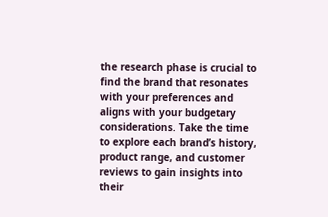the research phase is crucial to find the brand that resonates with your preferences and aligns with your budgetary considerations. Take the time to explore each brand’s history, product range, and customer reviews to gain insights into their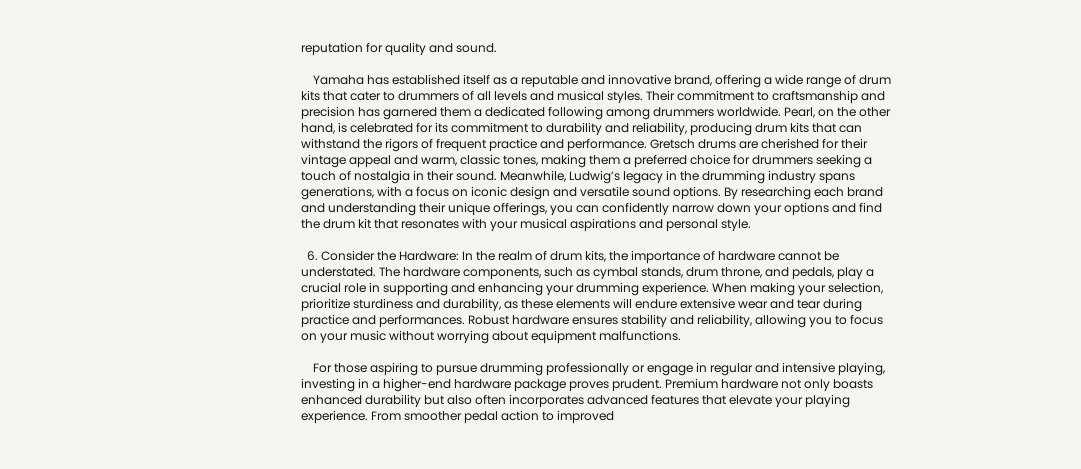reputation for quality and sound.

    Yamaha has established itself as a reputable and innovative brand, offering a wide range of drum kits that cater to drummers of all levels and musical styles. Their commitment to craftsmanship and precision has garnered them a dedicated following among drummers worldwide. Pearl, on the other hand, is celebrated for its commitment to durability and reliability, producing drum kits that can withstand the rigors of frequent practice and performance. Gretsch drums are cherished for their vintage appeal and warm, classic tones, making them a preferred choice for drummers seeking a touch of nostalgia in their sound. Meanwhile, Ludwig’s legacy in the drumming industry spans generations, with a focus on iconic design and versatile sound options. By researching each brand and understanding their unique offerings, you can confidently narrow down your options and find the drum kit that resonates with your musical aspirations and personal style.

  6. Consider the Hardware: In the realm of drum kits, the importance of hardware cannot be understated. The hardware components, such as cymbal stands, drum throne, and pedals, play a crucial role in supporting and enhancing your drumming experience. When making your selection, prioritize sturdiness and durability, as these elements will endure extensive wear and tear during practice and performances. Robust hardware ensures stability and reliability, allowing you to focus on your music without worrying about equipment malfunctions.

    For those aspiring to pursue drumming professionally or engage in regular and intensive playing, investing in a higher-end hardware package proves prudent. Premium hardware not only boasts enhanced durability but also often incorporates advanced features that elevate your playing experience. From smoother pedal action to improved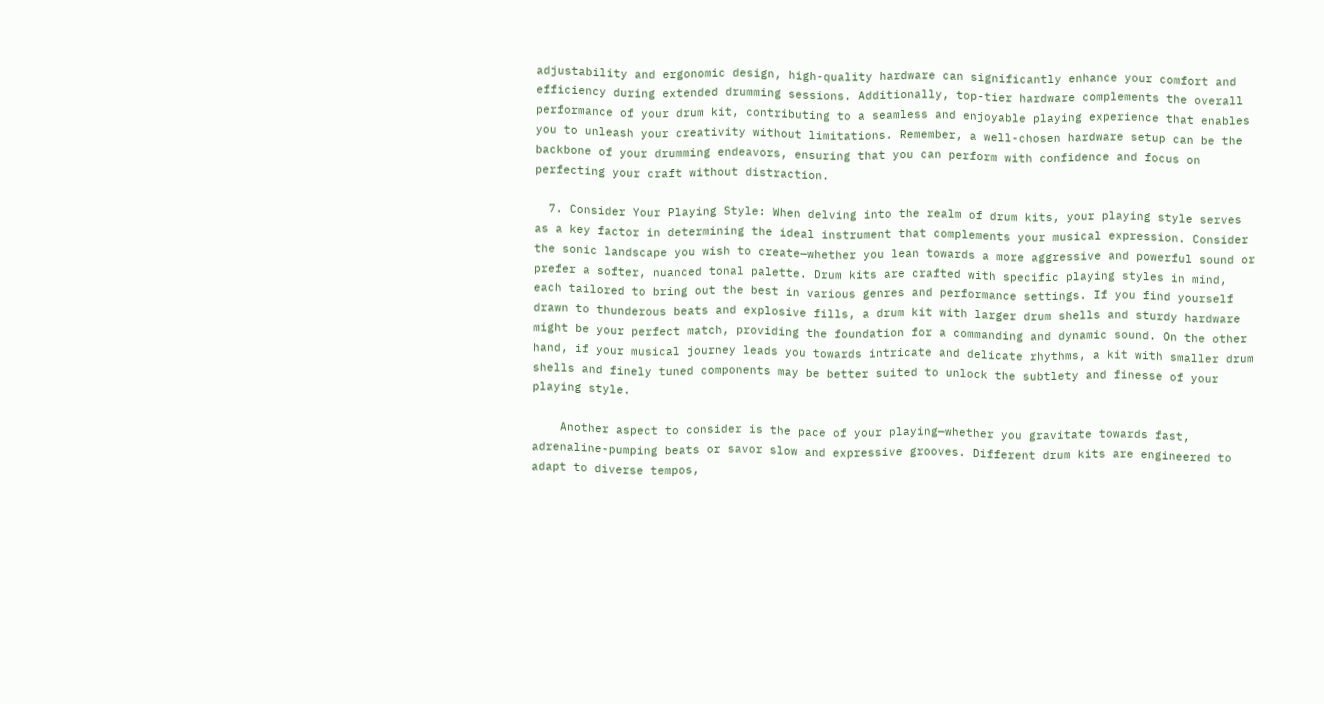adjustability and ergonomic design, high-quality hardware can significantly enhance your comfort and efficiency during extended drumming sessions. Additionally, top-tier hardware complements the overall performance of your drum kit, contributing to a seamless and enjoyable playing experience that enables you to unleash your creativity without limitations. Remember, a well-chosen hardware setup can be the backbone of your drumming endeavors, ensuring that you can perform with confidence and focus on perfecting your craft without distraction.

  7. Consider Your Playing Style: When delving into the realm of drum kits, your playing style serves as a key factor in determining the ideal instrument that complements your musical expression. Consider the sonic landscape you wish to create—whether you lean towards a more aggressive and powerful sound or prefer a softer, nuanced tonal palette. Drum kits are crafted with specific playing styles in mind, each tailored to bring out the best in various genres and performance settings. If you find yourself drawn to thunderous beats and explosive fills, a drum kit with larger drum shells and sturdy hardware might be your perfect match, providing the foundation for a commanding and dynamic sound. On the other hand, if your musical journey leads you towards intricate and delicate rhythms, a kit with smaller drum shells and finely tuned components may be better suited to unlock the subtlety and finesse of your playing style.

    Another aspect to consider is the pace of your playing—whether you gravitate towards fast, adrenaline-pumping beats or savor slow and expressive grooves. Different drum kits are engineered to adapt to diverse tempos,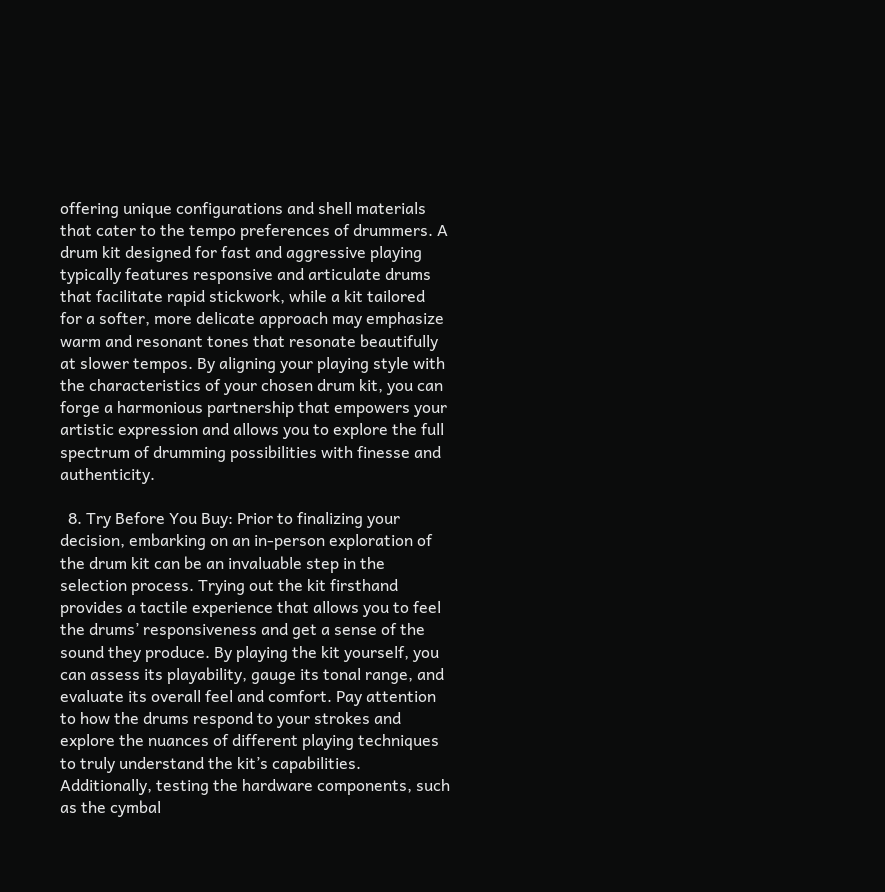offering unique configurations and shell materials that cater to the tempo preferences of drummers. A drum kit designed for fast and aggressive playing typically features responsive and articulate drums that facilitate rapid stickwork, while a kit tailored for a softer, more delicate approach may emphasize warm and resonant tones that resonate beautifully at slower tempos. By aligning your playing style with the characteristics of your chosen drum kit, you can forge a harmonious partnership that empowers your artistic expression and allows you to explore the full spectrum of drumming possibilities with finesse and authenticity.

  8. Try Before You Buy: Prior to finalizing your decision, embarking on an in-person exploration of the drum kit can be an invaluable step in the selection process. Trying out the kit firsthand provides a tactile experience that allows you to feel the drums’ responsiveness and get a sense of the sound they produce. By playing the kit yourself, you can assess its playability, gauge its tonal range, and evaluate its overall feel and comfort. Pay attention to how the drums respond to your strokes and explore the nuances of different playing techniques to truly understand the kit’s capabilities. Additionally, testing the hardware components, such as the cymbal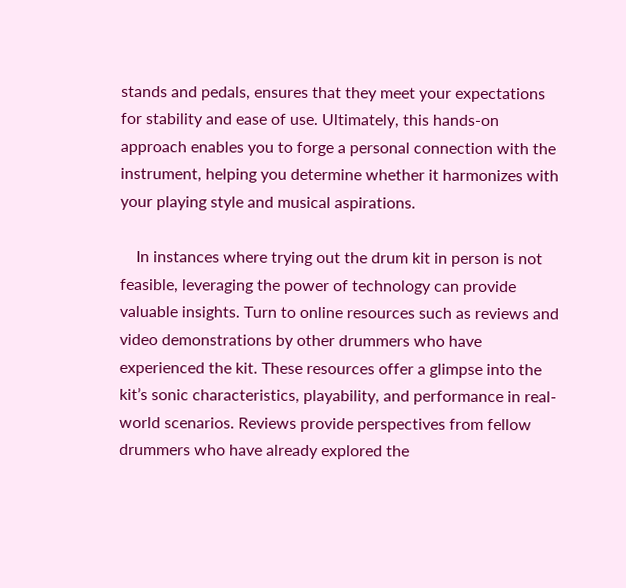stands and pedals, ensures that they meet your expectations for stability and ease of use. Ultimately, this hands-on approach enables you to forge a personal connection with the instrument, helping you determine whether it harmonizes with your playing style and musical aspirations.

    In instances where trying out the drum kit in person is not feasible, leveraging the power of technology can provide valuable insights. Turn to online resources such as reviews and video demonstrations by other drummers who have experienced the kit. These resources offer a glimpse into the kit’s sonic characteristics, playability, and performance in real-world scenarios. Reviews provide perspectives from fellow drummers who have already explored the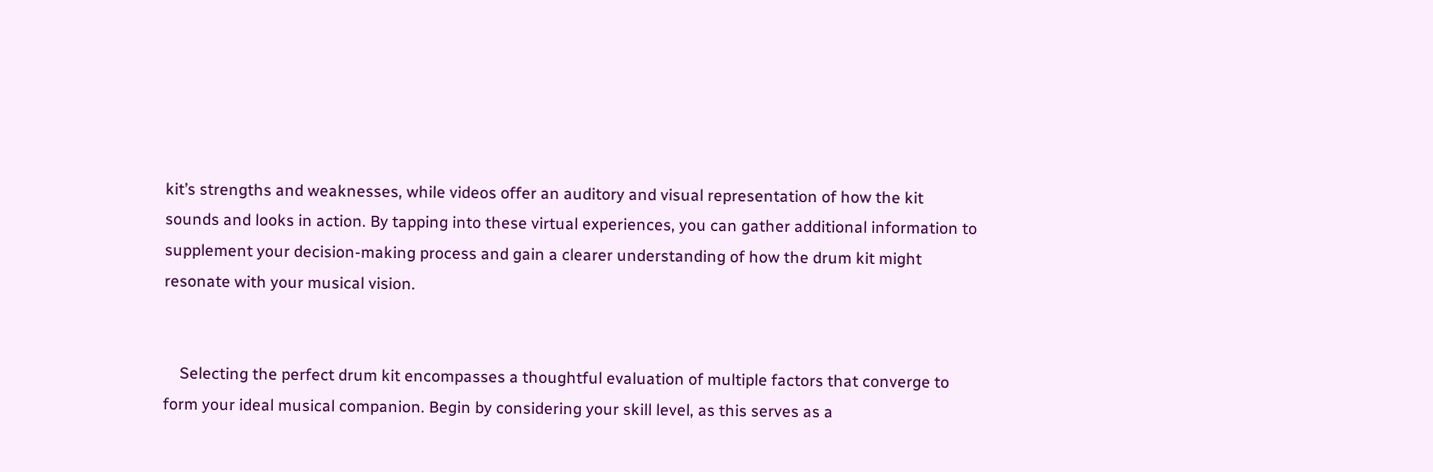kit’s strengths and weaknesses, while videos offer an auditory and visual representation of how the kit sounds and looks in action. By tapping into these virtual experiences, you can gather additional information to supplement your decision-making process and gain a clearer understanding of how the drum kit might resonate with your musical vision.


    Selecting the perfect drum kit encompasses a thoughtful evaluation of multiple factors that converge to form your ideal musical companion. Begin by considering your skill level, as this serves as a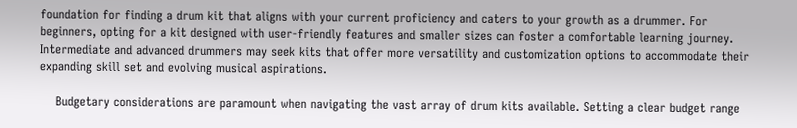foundation for finding a drum kit that aligns with your current proficiency and caters to your growth as a drummer. For beginners, opting for a kit designed with user-friendly features and smaller sizes can foster a comfortable learning journey. Intermediate and advanced drummers may seek kits that offer more versatility and customization options to accommodate their expanding skill set and evolving musical aspirations.

    Budgetary considerations are paramount when navigating the vast array of drum kits available. Setting a clear budget range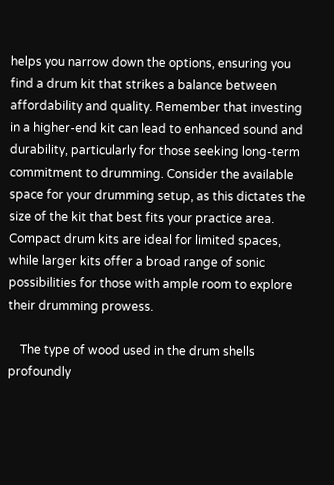helps you narrow down the options, ensuring you find a drum kit that strikes a balance between affordability and quality. Remember that investing in a higher-end kit can lead to enhanced sound and durability, particularly for those seeking long-term commitment to drumming. Consider the available space for your drumming setup, as this dictates the size of the kit that best fits your practice area. Compact drum kits are ideal for limited spaces, while larger kits offer a broad range of sonic possibilities for those with ample room to explore their drumming prowess.

    The type of wood used in the drum shells profoundly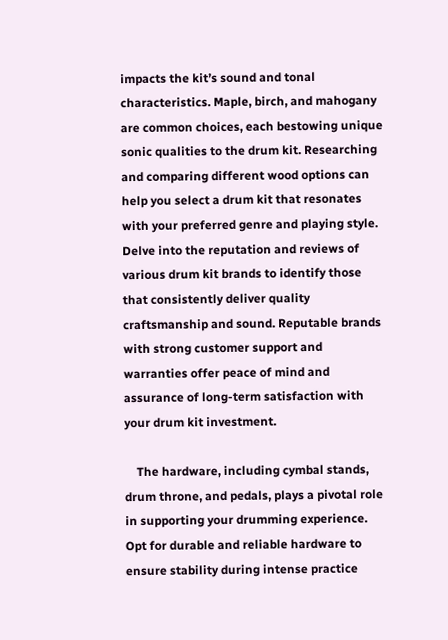impacts the kit’s sound and tonal characteristics. Maple, birch, and mahogany are common choices, each bestowing unique sonic qualities to the drum kit. Researching and comparing different wood options can help you select a drum kit that resonates with your preferred genre and playing style. Delve into the reputation and reviews of various drum kit brands to identify those that consistently deliver quality craftsmanship and sound. Reputable brands with strong customer support and warranties offer peace of mind and assurance of long-term satisfaction with your drum kit investment.

    The hardware, including cymbal stands, drum throne, and pedals, plays a pivotal role in supporting your drumming experience. Opt for durable and reliable hardware to ensure stability during intense practice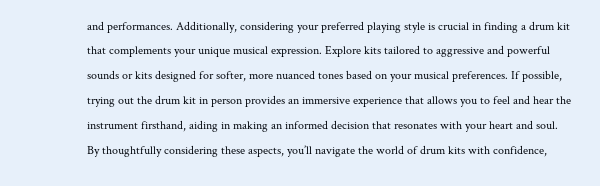and performances. Additionally, considering your preferred playing style is crucial in finding a drum kit that complements your unique musical expression. Explore kits tailored to aggressive and powerful sounds or kits designed for softer, more nuanced tones based on your musical preferences. If possible, trying out the drum kit in person provides an immersive experience that allows you to feel and hear the instrument firsthand, aiding in making an informed decision that resonates with your heart and soul. By thoughtfully considering these aspects, you’ll navigate the world of drum kits with confidence,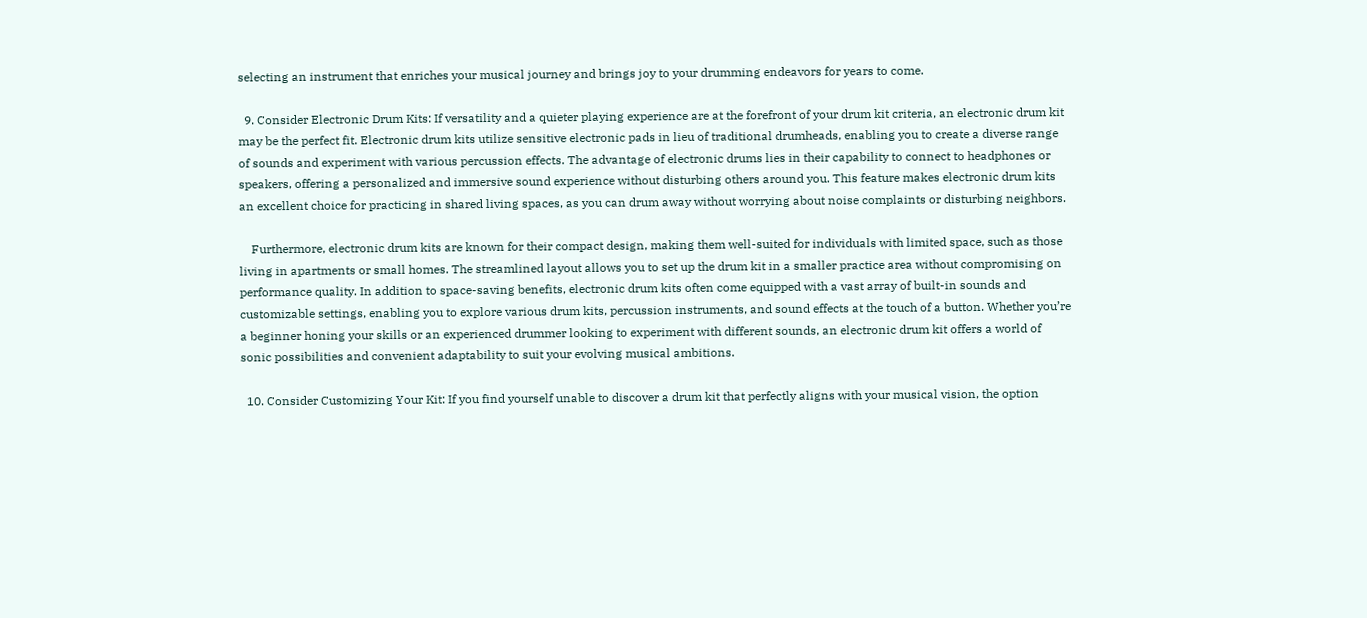selecting an instrument that enriches your musical journey and brings joy to your drumming endeavors for years to come.

  9. Consider Electronic Drum Kits: If versatility and a quieter playing experience are at the forefront of your drum kit criteria, an electronic drum kit may be the perfect fit. Electronic drum kits utilize sensitive electronic pads in lieu of traditional drumheads, enabling you to create a diverse range of sounds and experiment with various percussion effects. The advantage of electronic drums lies in their capability to connect to headphones or speakers, offering a personalized and immersive sound experience without disturbing others around you. This feature makes electronic drum kits an excellent choice for practicing in shared living spaces, as you can drum away without worrying about noise complaints or disturbing neighbors.

    Furthermore, electronic drum kits are known for their compact design, making them well-suited for individuals with limited space, such as those living in apartments or small homes. The streamlined layout allows you to set up the drum kit in a smaller practice area without compromising on performance quality. In addition to space-saving benefits, electronic drum kits often come equipped with a vast array of built-in sounds and customizable settings, enabling you to explore various drum kits, percussion instruments, and sound effects at the touch of a button. Whether you’re a beginner honing your skills or an experienced drummer looking to experiment with different sounds, an electronic drum kit offers a world of sonic possibilities and convenient adaptability to suit your evolving musical ambitions.

  10. Consider Customizing Your Kit: If you find yourself unable to discover a drum kit that perfectly aligns with your musical vision, the option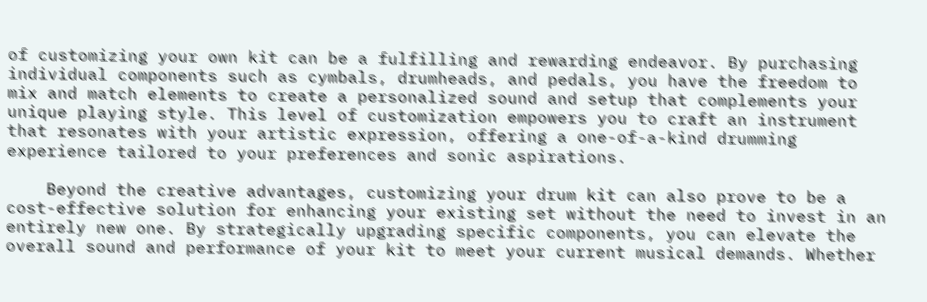of customizing your own kit can be a fulfilling and rewarding endeavor. By purchasing individual components such as cymbals, drumheads, and pedals, you have the freedom to mix and match elements to create a personalized sound and setup that complements your unique playing style. This level of customization empowers you to craft an instrument that resonates with your artistic expression, offering a one-of-a-kind drumming experience tailored to your preferences and sonic aspirations.

    Beyond the creative advantages, customizing your drum kit can also prove to be a cost-effective solution for enhancing your existing set without the need to invest in an entirely new one. By strategically upgrading specific components, you can elevate the overall sound and performance of your kit to meet your current musical demands. Whether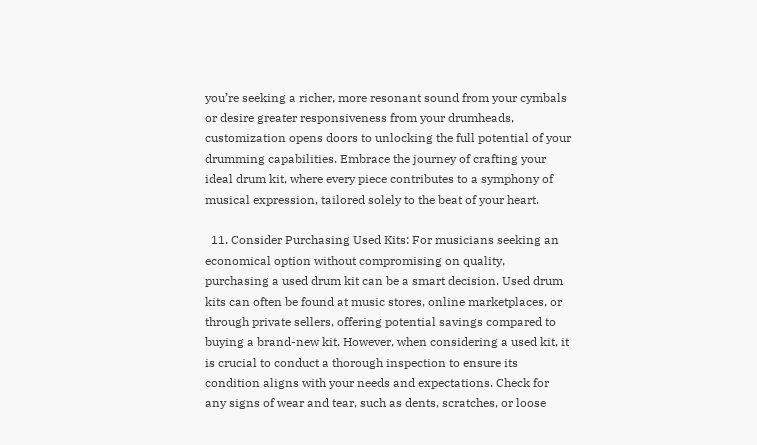you’re seeking a richer, more resonant sound from your cymbals or desire greater responsiveness from your drumheads, customization opens doors to unlocking the full potential of your drumming capabilities. Embrace the journey of crafting your ideal drum kit, where every piece contributes to a symphony of musical expression, tailored solely to the beat of your heart.

  11. Consider Purchasing Used Kits: For musicians seeking an economical option without compromising on quality, purchasing a used drum kit can be a smart decision. Used drum kits can often be found at music stores, online marketplaces, or through private sellers, offering potential savings compared to buying a brand-new kit. However, when considering a used kit, it is crucial to conduct a thorough inspection to ensure its condition aligns with your needs and expectations. Check for any signs of wear and tear, such as dents, scratches, or loose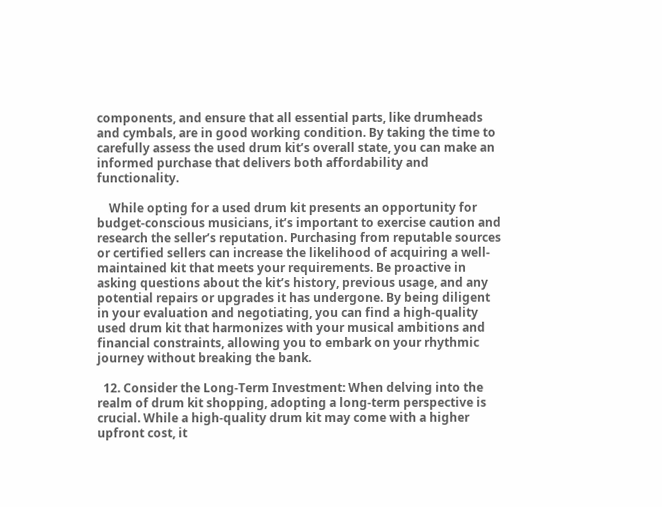components, and ensure that all essential parts, like drumheads and cymbals, are in good working condition. By taking the time to carefully assess the used drum kit’s overall state, you can make an informed purchase that delivers both affordability and functionality.

    While opting for a used drum kit presents an opportunity for budget-conscious musicians, it’s important to exercise caution and research the seller’s reputation. Purchasing from reputable sources or certified sellers can increase the likelihood of acquiring a well-maintained kit that meets your requirements. Be proactive in asking questions about the kit’s history, previous usage, and any potential repairs or upgrades it has undergone. By being diligent in your evaluation and negotiating, you can find a high-quality used drum kit that harmonizes with your musical ambitions and financial constraints, allowing you to embark on your rhythmic journey without breaking the bank.

  12. Consider the Long-Term Investment: When delving into the realm of drum kit shopping, adopting a long-term perspective is crucial. While a high-quality drum kit may come with a higher upfront cost, it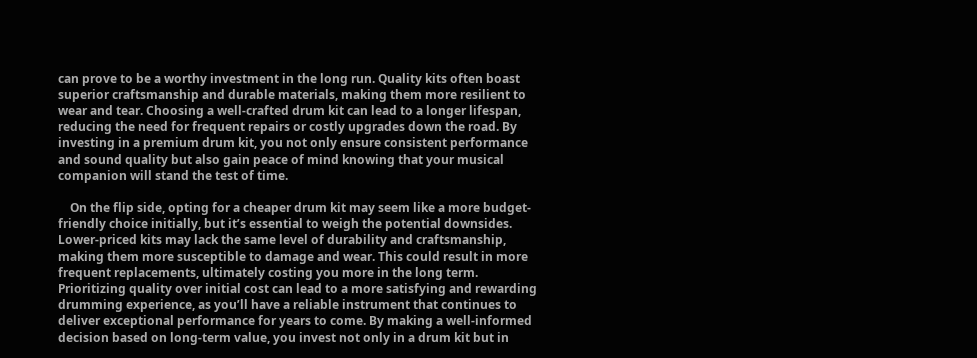can prove to be a worthy investment in the long run. Quality kits often boast superior craftsmanship and durable materials, making them more resilient to wear and tear. Choosing a well-crafted drum kit can lead to a longer lifespan, reducing the need for frequent repairs or costly upgrades down the road. By investing in a premium drum kit, you not only ensure consistent performance and sound quality but also gain peace of mind knowing that your musical companion will stand the test of time.

    On the flip side, opting for a cheaper drum kit may seem like a more budget-friendly choice initially, but it’s essential to weigh the potential downsides. Lower-priced kits may lack the same level of durability and craftsmanship, making them more susceptible to damage and wear. This could result in more frequent replacements, ultimately costing you more in the long term. Prioritizing quality over initial cost can lead to a more satisfying and rewarding drumming experience, as you’ll have a reliable instrument that continues to deliver exceptional performance for years to come. By making a well-informed decision based on long-term value, you invest not only in a drum kit but in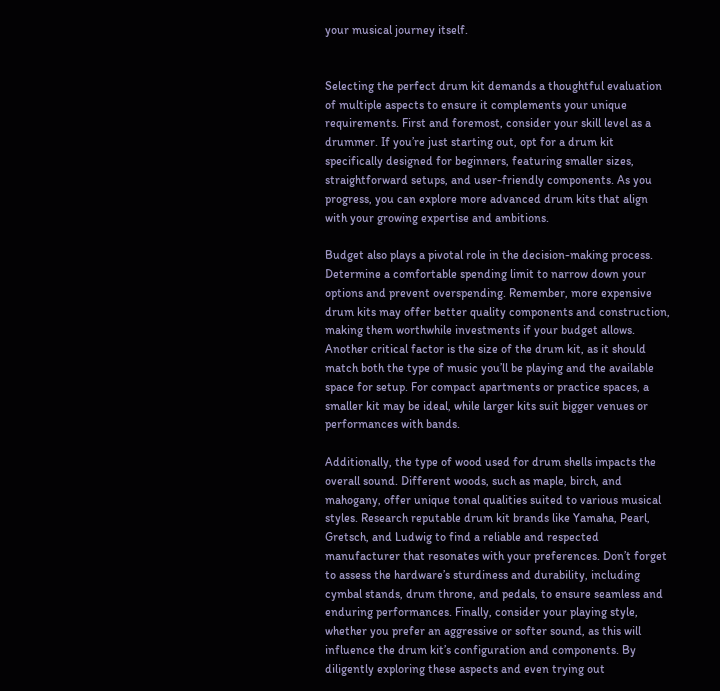your musical journey itself.


Selecting the perfect drum kit demands a thoughtful evaluation of multiple aspects to ensure it complements your unique requirements. First and foremost, consider your skill level as a drummer. If you’re just starting out, opt for a drum kit specifically designed for beginners, featuring smaller sizes, straightforward setups, and user-friendly components. As you progress, you can explore more advanced drum kits that align with your growing expertise and ambitions.

Budget also plays a pivotal role in the decision-making process. Determine a comfortable spending limit to narrow down your options and prevent overspending. Remember, more expensive drum kits may offer better quality components and construction, making them worthwhile investments if your budget allows. Another critical factor is the size of the drum kit, as it should match both the type of music you’ll be playing and the available space for setup. For compact apartments or practice spaces, a smaller kit may be ideal, while larger kits suit bigger venues or performances with bands.

Additionally, the type of wood used for drum shells impacts the overall sound. Different woods, such as maple, birch, and mahogany, offer unique tonal qualities suited to various musical styles. Research reputable drum kit brands like Yamaha, Pearl, Gretsch, and Ludwig to find a reliable and respected manufacturer that resonates with your preferences. Don’t forget to assess the hardware’s sturdiness and durability, including cymbal stands, drum throne, and pedals, to ensure seamless and enduring performances. Finally, consider your playing style, whether you prefer an aggressive or softer sound, as this will influence the drum kit’s configuration and components. By diligently exploring these aspects and even trying out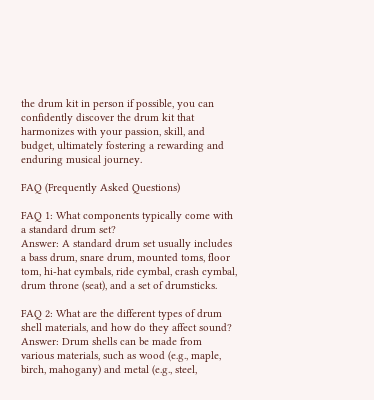the drum kit in person if possible, you can confidently discover the drum kit that harmonizes with your passion, skill, and budget, ultimately fostering a rewarding and enduring musical journey.

FAQ (Frequently Asked Questions)

FAQ 1: What components typically come with a standard drum set?
Answer: A standard drum set usually includes a bass drum, snare drum, mounted toms, floor tom, hi-hat cymbals, ride cymbal, crash cymbal, drum throne (seat), and a set of drumsticks.

FAQ 2: What are the different types of drum shell materials, and how do they affect sound?
Answer: Drum shells can be made from various materials, such as wood (e.g., maple, birch, mahogany) and metal (e.g., steel,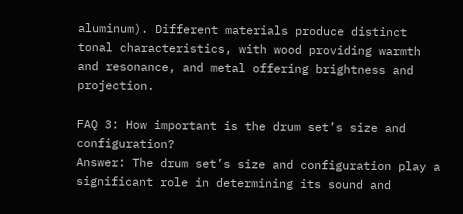aluminum). Different materials produce distinct tonal characteristics, with wood providing warmth and resonance, and metal offering brightness and projection.

FAQ 3: How important is the drum set’s size and configuration?
Answer: The drum set’s size and configuration play a significant role in determining its sound and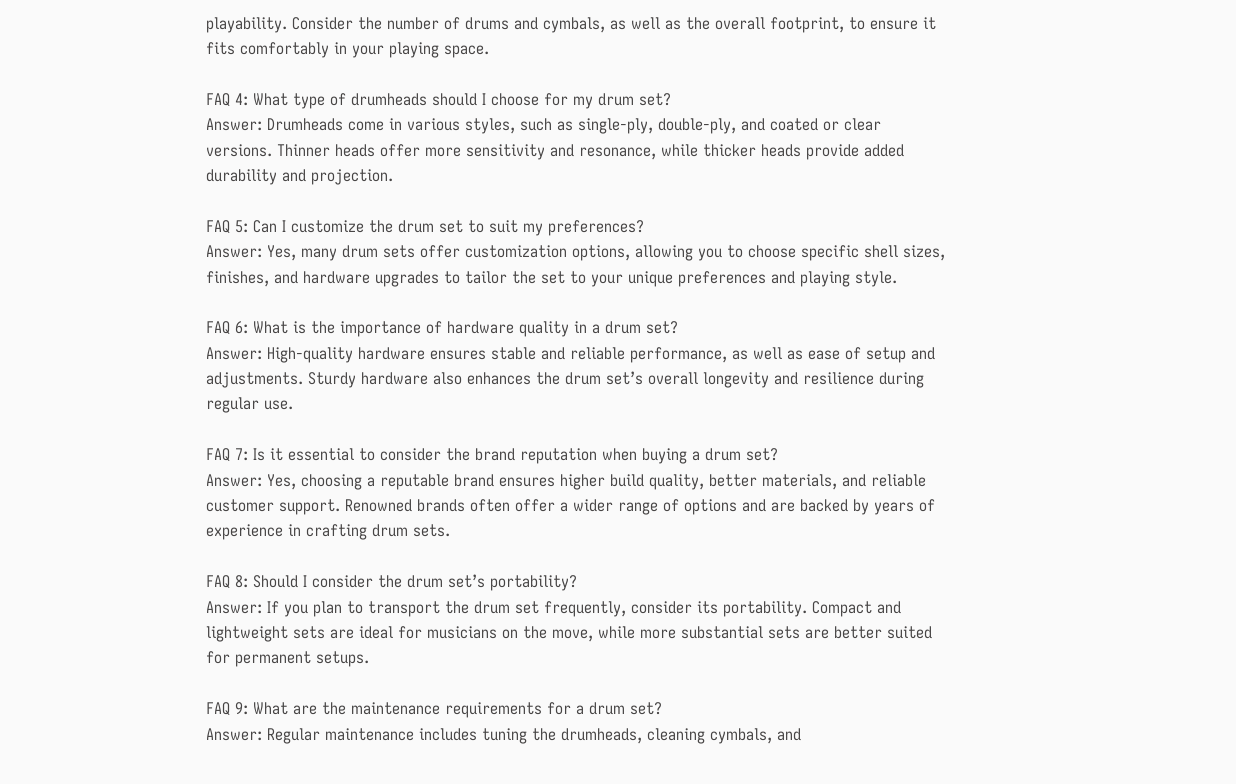playability. Consider the number of drums and cymbals, as well as the overall footprint, to ensure it fits comfortably in your playing space.

FAQ 4: What type of drumheads should I choose for my drum set?
Answer: Drumheads come in various styles, such as single-ply, double-ply, and coated or clear versions. Thinner heads offer more sensitivity and resonance, while thicker heads provide added durability and projection.

FAQ 5: Can I customize the drum set to suit my preferences?
Answer: Yes, many drum sets offer customization options, allowing you to choose specific shell sizes, finishes, and hardware upgrades to tailor the set to your unique preferences and playing style.

FAQ 6: What is the importance of hardware quality in a drum set?
Answer: High-quality hardware ensures stable and reliable performance, as well as ease of setup and adjustments. Sturdy hardware also enhances the drum set’s overall longevity and resilience during regular use.

FAQ 7: Is it essential to consider the brand reputation when buying a drum set?
Answer: Yes, choosing a reputable brand ensures higher build quality, better materials, and reliable customer support. Renowned brands often offer a wider range of options and are backed by years of experience in crafting drum sets.

FAQ 8: Should I consider the drum set’s portability?
Answer: If you plan to transport the drum set frequently, consider its portability. Compact and lightweight sets are ideal for musicians on the move, while more substantial sets are better suited for permanent setups.

FAQ 9: What are the maintenance requirements for a drum set?
Answer: Regular maintenance includes tuning the drumheads, cleaning cymbals, and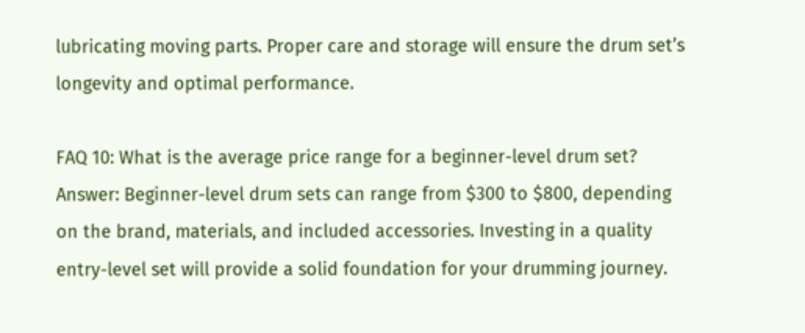lubricating moving parts. Proper care and storage will ensure the drum set’s longevity and optimal performance.

FAQ 10: What is the average price range for a beginner-level drum set?
Answer: Beginner-level drum sets can range from $300 to $800, depending on the brand, materials, and included accessories. Investing in a quality entry-level set will provide a solid foundation for your drumming journey.